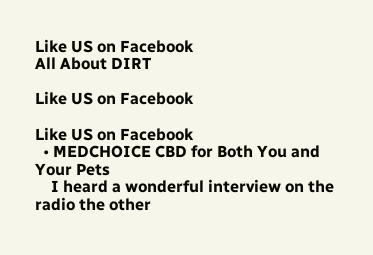Like US on Facebook
All About DIRT

Like US on Facebook

Like US on Facebook
  • MEDCHOICE CBD for Both You and Your Pets
    I heard a wonderful interview on the radio the other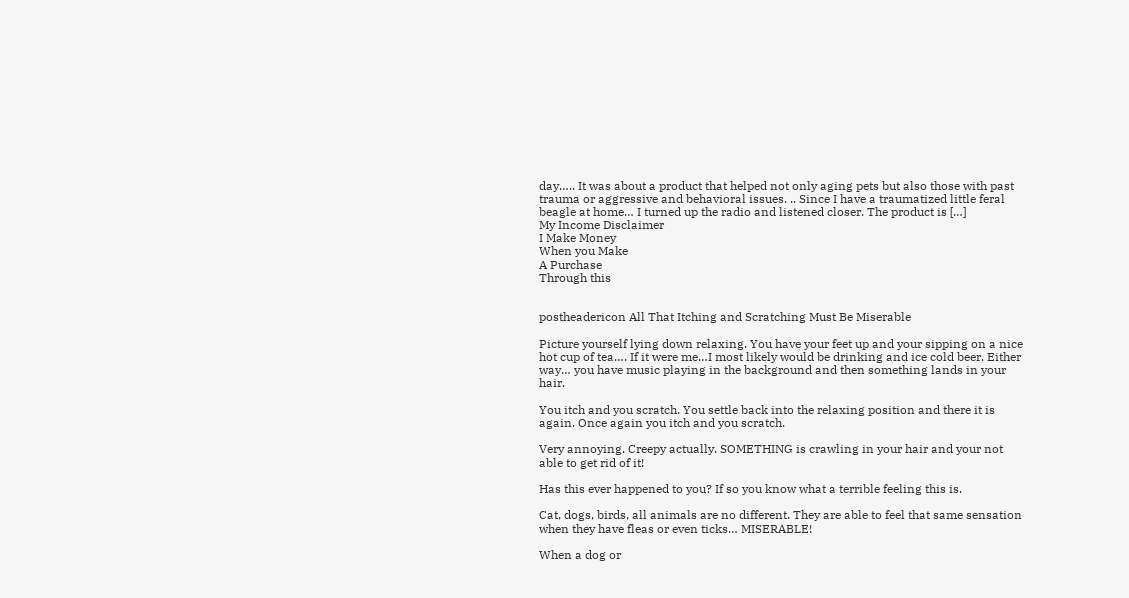day….. It was about a product that helped not only aging pets but also those with past trauma or aggressive and behavioral issues. .. Since I have a traumatized little feral beagle at home… I turned up the radio and listened closer. The product is […]
My Income Disclaimer
I Make Money
When you Make
A Purchase
Through this


postheadericon All That Itching and Scratching Must Be Miserable

Picture yourself lying down relaxing. You have your feet up and your sipping on a nice hot cup of tea…. If it were me…I most likely would be drinking and ice cold beer. Either way… you have music playing in the background and then something lands in your hair.

You itch and you scratch. You settle back into the relaxing position and there it is again. Once again you itch and you scratch.

Very annoying. Creepy actually. SOMETHING is crawling in your hair and your not able to get rid of it!

Has this ever happened to you? If so you know what a terrible feeling this is.

Cat, dogs, birds, all animals are no different. They are able to feel that same sensation when they have fleas or even ticks… MISERABLE!

When a dog or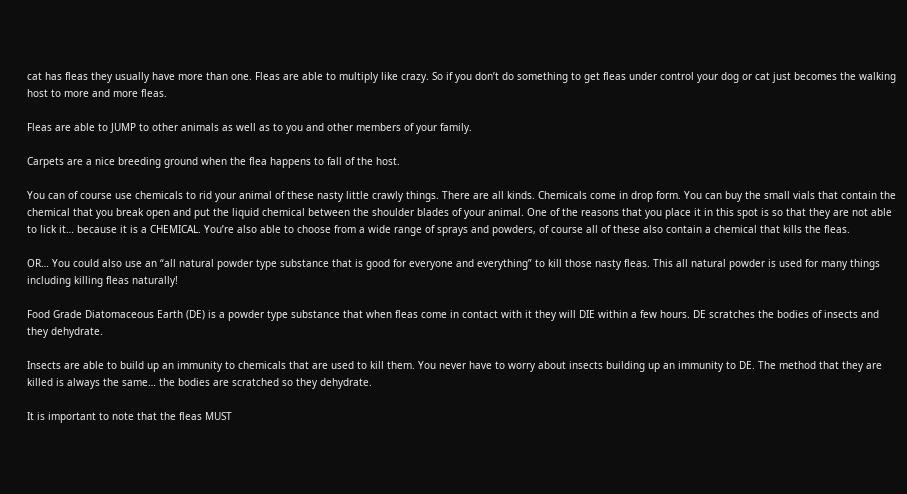cat has fleas they usually have more than one. Fleas are able to multiply like crazy. So if you don’t do something to get fleas under control your dog or cat just becomes the walking host to more and more fleas.

Fleas are able to JUMP to other animals as well as to you and other members of your family.

Carpets are a nice breeding ground when the flea happens to fall of the host.

You can of course use chemicals to rid your animal of these nasty little crawly things. There are all kinds. Chemicals come in drop form. You can buy the small vials that contain the chemical that you break open and put the liquid chemical between the shoulder blades of your animal. One of the reasons that you place it in this spot is so that they are not able to lick it… because it is a CHEMICAL. You’re also able to choose from a wide range of sprays and powders, of course all of these also contain a chemical that kills the fleas.

OR… You could also use an “all natural powder type substance that is good for everyone and everything” to kill those nasty fleas. This all natural powder is used for many things including killing fleas naturally!

Food Grade Diatomaceous Earth (DE) is a powder type substance that when fleas come in contact with it they will DIE within a few hours. DE scratches the bodies of insects and they dehydrate.

Insects are able to build up an immunity to chemicals that are used to kill them. You never have to worry about insects building up an immunity to DE. The method that they are killed is always the same… the bodies are scratched so they dehydrate.

It is important to note that the fleas MUST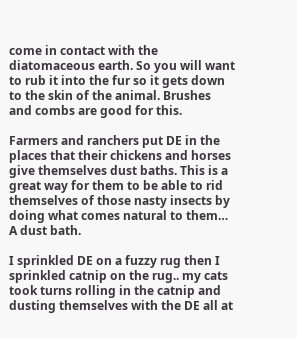come in contact with the diatomaceous earth. So you will want to rub it into the fur so it gets down to the skin of the animal. Brushes and combs are good for this.

Farmers and ranchers put DE in the places that their chickens and horses give themselves dust baths. This is a great way for them to be able to rid themselves of those nasty insects by doing what comes natural to them… A dust bath.

I sprinkled DE on a fuzzy rug then I sprinkled catnip on the rug.. my cats took turns rolling in the catnip and dusting themselves with the DE all at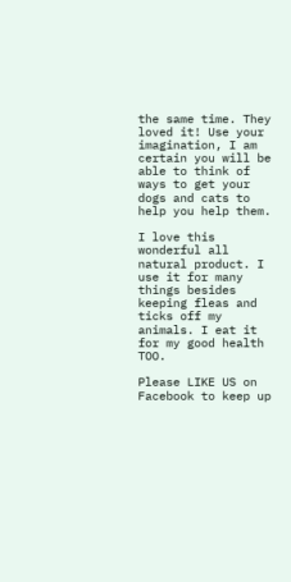the same time. They loved it! Use your imagination, I am certain you will be able to think of ways to get your dogs and cats to help you help them.

I love this wonderful all natural product. I use it for many things besides keeping fleas and ticks off my animals. I eat it for my good health TOO.

Please LIKE US on Facebook to keep up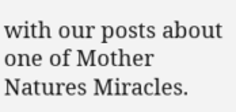with our posts about one of Mother Natures Miracles.